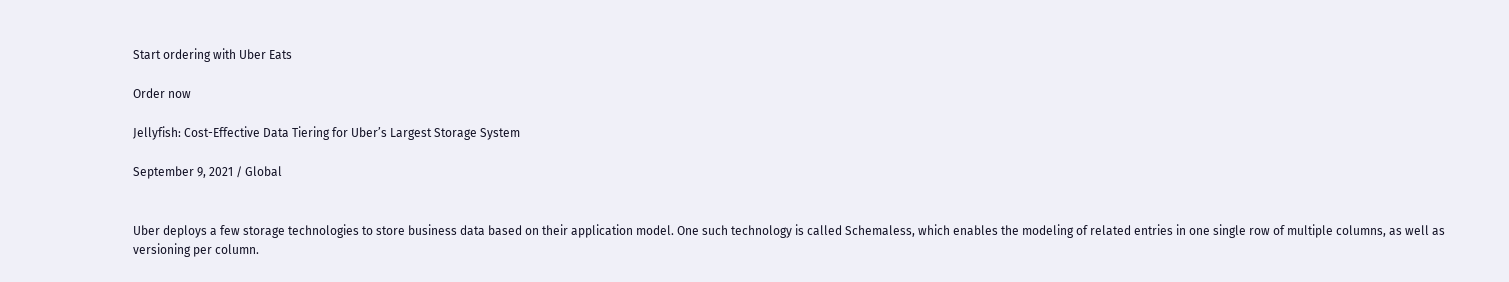Start ordering with Uber Eats

Order now

Jellyfish: Cost-Effective Data Tiering for Uber’s Largest Storage System

September 9, 2021 / Global


Uber deploys a few storage technologies to store business data based on their application model. One such technology is called Schemaless, which enables the modeling of related entries in one single row of multiple columns, as well as versioning per column.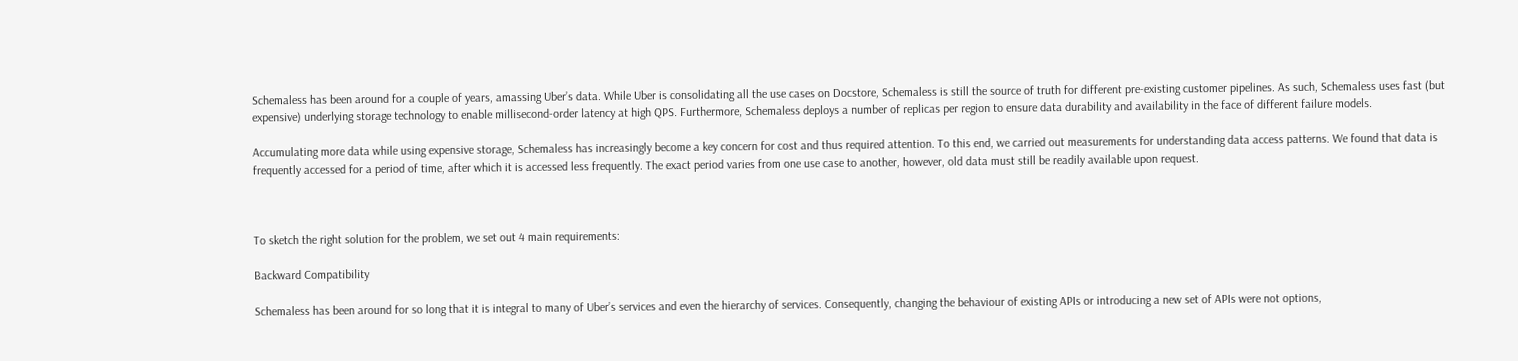Schemaless has been around for a couple of years, amassing Uber’s data. While Uber is consolidating all the use cases on Docstore, Schemaless is still the source of truth for different pre-existing customer pipelines. As such, Schemaless uses fast (but expensive) underlying storage technology to enable millisecond-order latency at high QPS. Furthermore, Schemaless deploys a number of replicas per region to ensure data durability and availability in the face of different failure models.

Accumulating more data while using expensive storage, Schemaless has increasingly become a key concern for cost and thus required attention. To this end, we carried out measurements for understanding data access patterns. We found that data is frequently accessed for a period of time, after which it is accessed less frequently. The exact period varies from one use case to another, however, old data must still be readily available upon request.



To sketch the right solution for the problem, we set out 4 main requirements:

Backward Compatibility

Schemaless has been around for so long that it is integral to many of Uber’s services and even the hierarchy of services. Consequently, changing the behaviour of existing APIs or introducing a new set of APIs were not options,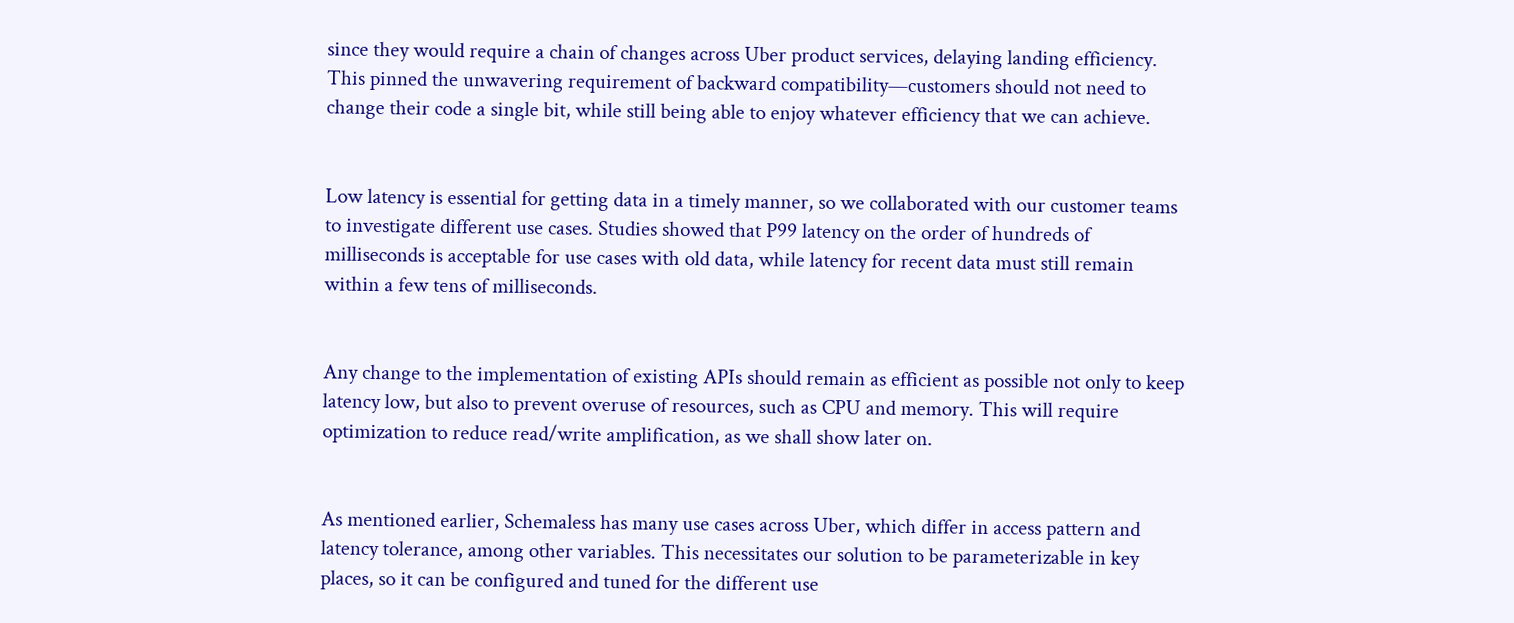since they would require a chain of changes across Uber product services, delaying landing efficiency. This pinned the unwavering requirement of backward compatibility—customers should not need to change their code a single bit, while still being able to enjoy whatever efficiency that we can achieve.


Low latency is essential for getting data in a timely manner, so we collaborated with our customer teams to investigate different use cases. Studies showed that P99 latency on the order of hundreds of milliseconds is acceptable for use cases with old data, while latency for recent data must still remain within a few tens of milliseconds.


Any change to the implementation of existing APIs should remain as efficient as possible not only to keep latency low, but also to prevent overuse of resources, such as CPU and memory. This will require optimization to reduce read/write amplification, as we shall show later on.


As mentioned earlier, Schemaless has many use cases across Uber, which differ in access pattern and latency tolerance, among other variables. This necessitates our solution to be parameterizable in key places, so it can be configured and tuned for the different use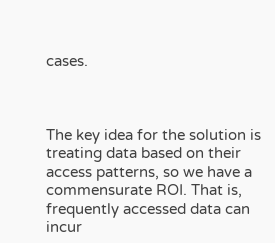cases.



The key idea for the solution is treating data based on their access patterns, so we have a commensurate ROI. That is, frequently accessed data can incur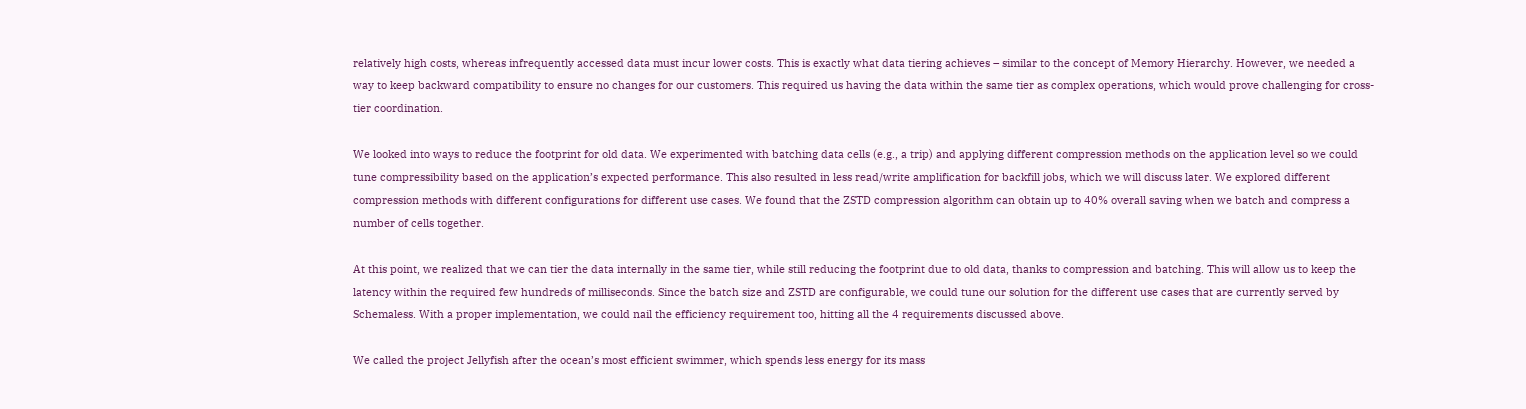relatively high costs, whereas infrequently accessed data must incur lower costs. This is exactly what data tiering achieves – similar to the concept of Memory Hierarchy. However, we needed a way to keep backward compatibility to ensure no changes for our customers. This required us having the data within the same tier as complex operations, which would prove challenging for cross-tier coordination.

We looked into ways to reduce the footprint for old data. We experimented with batching data cells (e.g., a trip) and applying different compression methods on the application level so we could tune compressibility based on the application’s expected performance. This also resulted in less read/write amplification for backfill jobs, which we will discuss later. We explored different compression methods with different configurations for different use cases. We found that the ZSTD compression algorithm can obtain up to 40% overall saving when we batch and compress a number of cells together.

At this point, we realized that we can tier the data internally in the same tier, while still reducing the footprint due to old data, thanks to compression and batching. This will allow us to keep the latency within the required few hundreds of milliseconds. Since the batch size and ZSTD are configurable, we could tune our solution for the different use cases that are currently served by Schemaless. With a proper implementation, we could nail the efficiency requirement too, hitting all the 4 requirements discussed above.

We called the project Jellyfish after the ocean’s most efficient swimmer, which spends less energy for its mass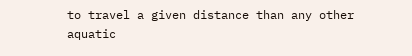to travel a given distance than any other aquatic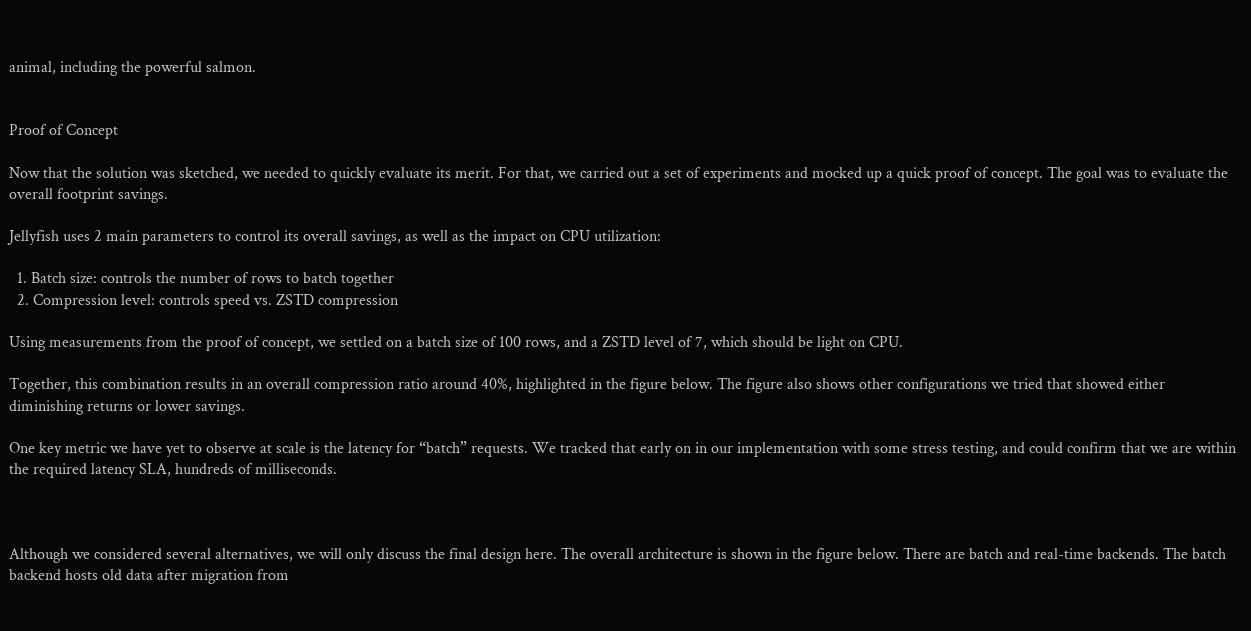animal, including the powerful salmon.


Proof of Concept

Now that the solution was sketched, we needed to quickly evaluate its merit. For that, we carried out a set of experiments and mocked up a quick proof of concept. The goal was to evaluate the overall footprint savings.

Jellyfish uses 2 main parameters to control its overall savings, as well as the impact on CPU utilization:

  1. Batch size: controls the number of rows to batch together
  2. Compression level: controls speed vs. ZSTD compression

Using measurements from the proof of concept, we settled on a batch size of 100 rows, and a ZSTD level of 7, which should be light on CPU.

Together, this combination results in an overall compression ratio around 40%, highlighted in the figure below. The figure also shows other configurations we tried that showed either diminishing returns or lower savings.

One key metric we have yet to observe at scale is the latency for “batch” requests. We tracked that early on in our implementation with some stress testing, and could confirm that we are within the required latency SLA, hundreds of milliseconds.



Although we considered several alternatives, we will only discuss the final design here. The overall architecture is shown in the figure below. There are batch and real-time backends. The batch backend hosts old data after migration from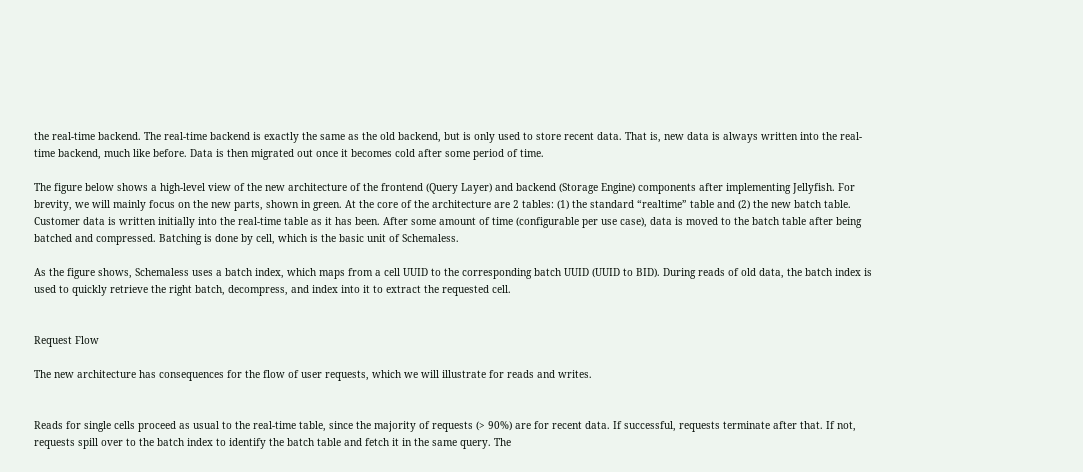the real-time backend. The real-time backend is exactly the same as the old backend, but is only used to store recent data. That is, new data is always written into the real-time backend, much like before. Data is then migrated out once it becomes cold after some period of time.

The figure below shows a high-level view of the new architecture of the frontend (Query Layer) and backend (Storage Engine) components after implementing Jellyfish. For brevity, we will mainly focus on the new parts, shown in green. At the core of the architecture are 2 tables: (1) the standard “realtime” table and (2) the new batch table. Customer data is written initially into the real-time table as it has been. After some amount of time (configurable per use case), data is moved to the batch table after being batched and compressed. Batching is done by cell, which is the basic unit of Schemaless.

As the figure shows, Schemaless uses a batch index, which maps from a cell UUID to the corresponding batch UUID (UUID to BID). During reads of old data, the batch index is used to quickly retrieve the right batch, decompress, and index into it to extract the requested cell.


Request Flow

The new architecture has consequences for the flow of user requests, which we will illustrate for reads and writes.


Reads for single cells proceed as usual to the real-time table, since the majority of requests (> 90%) are for recent data. If successful, requests terminate after that. If not, requests spill over to the batch index to identify the batch table and fetch it in the same query. The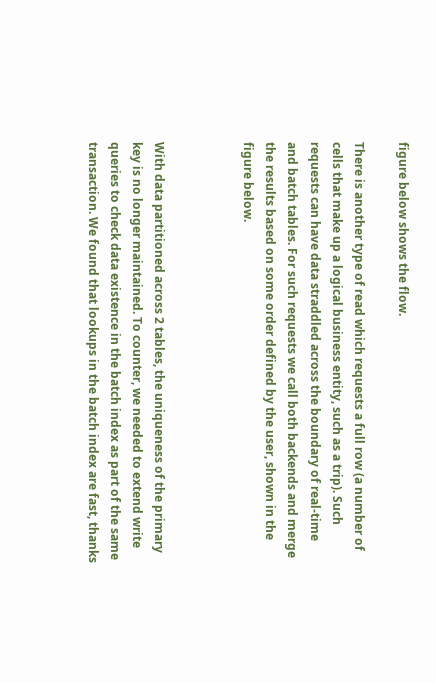figure below shows the flow.

There is another type of read which requests a full row (a number of cells that make up a logical business entity, such as a trip). Such requests can have data straddled across the boundary of real-time and batch tables. For such requests we call both backends and merge the results based on some order defined by the user, shown in the figure below.



With data partitioned across 2 tables, the uniqueness of the primary key is no longer maintained. To counter, we needed to extend write queries to check data existence in the batch index as part of the same transaction. We found that lookups in the batch index are fast, thanks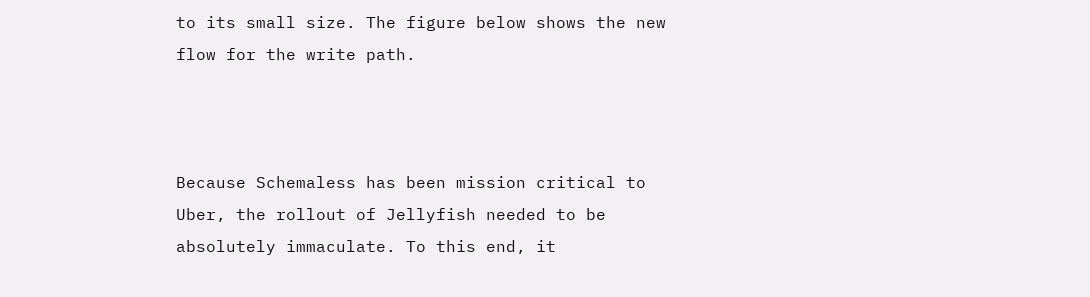to its small size. The figure below shows the new flow for the write path.



Because Schemaless has been mission critical to Uber, the rollout of Jellyfish needed to be absolutely immaculate. To this end, it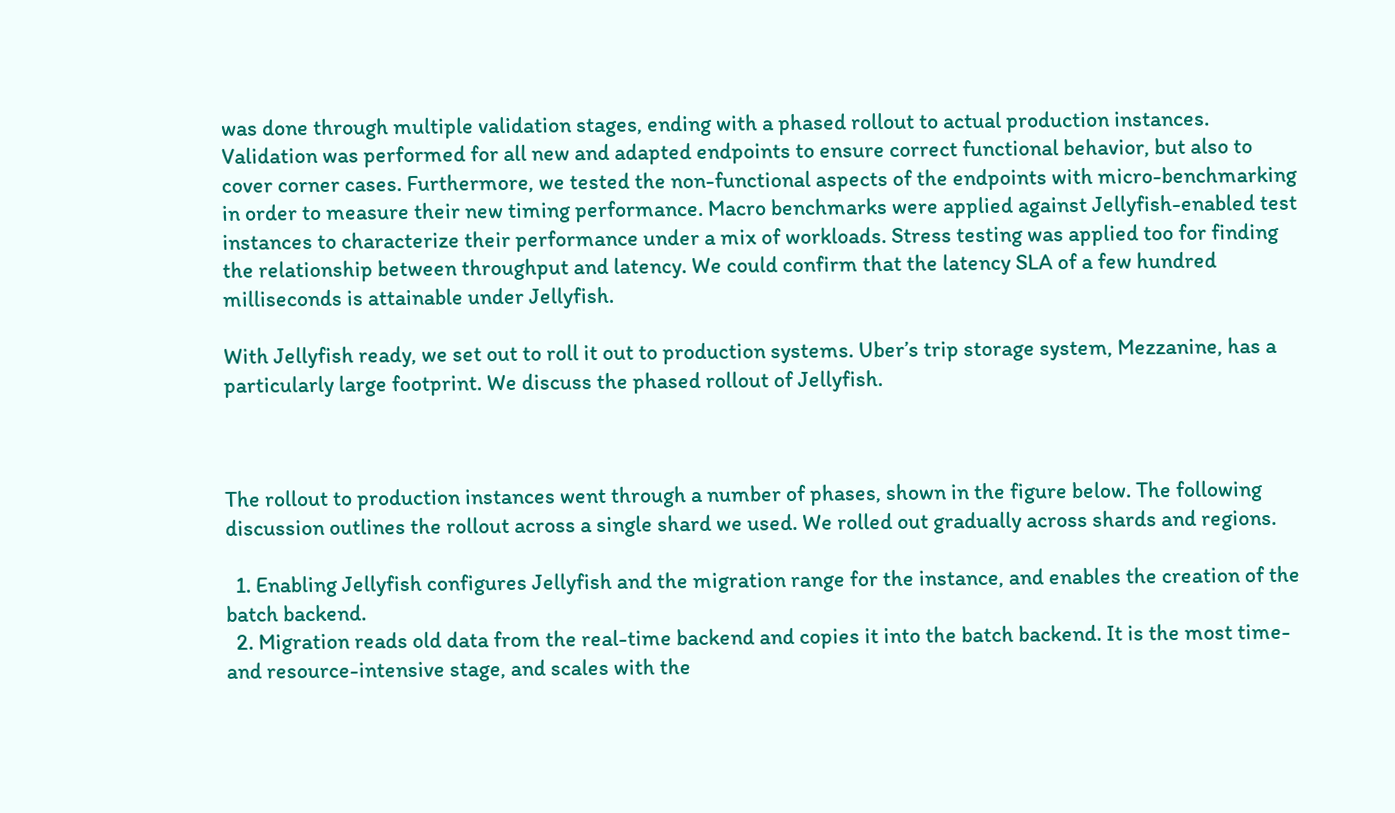was done through multiple validation stages, ending with a phased rollout to actual production instances. Validation was performed for all new and adapted endpoints to ensure correct functional behavior, but also to cover corner cases. Furthermore, we tested the non-functional aspects of the endpoints with micro-benchmarking in order to measure their new timing performance. Macro benchmarks were applied against Jellyfish-enabled test instances to characterize their performance under a mix of workloads. Stress testing was applied too for finding the relationship between throughput and latency. We could confirm that the latency SLA of a few hundred milliseconds is attainable under Jellyfish.

With Jellyfish ready, we set out to roll it out to production systems. Uber’s trip storage system, Mezzanine, has a particularly large footprint. We discuss the phased rollout of Jellyfish.



The rollout to production instances went through a number of phases, shown in the figure below. The following discussion outlines the rollout across a single shard we used. We rolled out gradually across shards and regions.

  1. Enabling Jellyfish configures Jellyfish and the migration range for the instance, and enables the creation of the batch backend.
  2. Migration reads old data from the real-time backend and copies it into the batch backend. It is the most time- and resource-intensive stage, and scales with the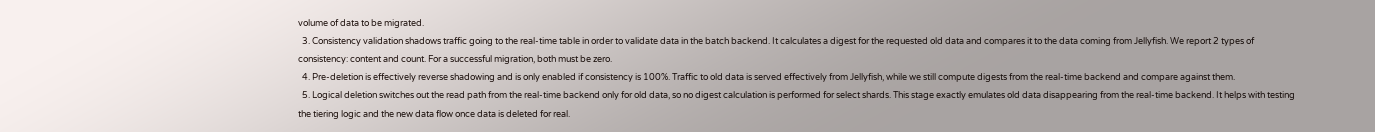volume of data to be migrated.
  3. Consistency validation shadows traffic going to the real-time table in order to validate data in the batch backend. It calculates a digest for the requested old data and compares it to the data coming from Jellyfish. We report 2 types of consistency: content and count. For a successful migration, both must be zero.
  4. Pre-deletion is effectively reverse shadowing and is only enabled if consistency is 100%. Traffic to old data is served effectively from Jellyfish, while we still compute digests from the real-time backend and compare against them.
  5. Logical deletion switches out the read path from the real-time backend only for old data, so no digest calculation is performed for select shards. This stage exactly emulates old data disappearing from the real-time backend. It helps with testing the tiering logic and the new data flow once data is deleted for real.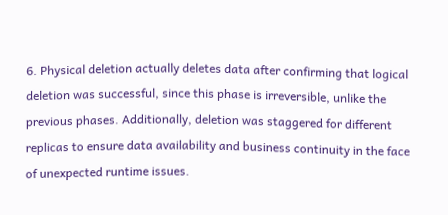6. Physical deletion actually deletes data after confirming that logical deletion was successful, since this phase is irreversible, unlike the previous phases. Additionally, deletion was staggered for different replicas to ensure data availability and business continuity in the face of unexpected runtime issues.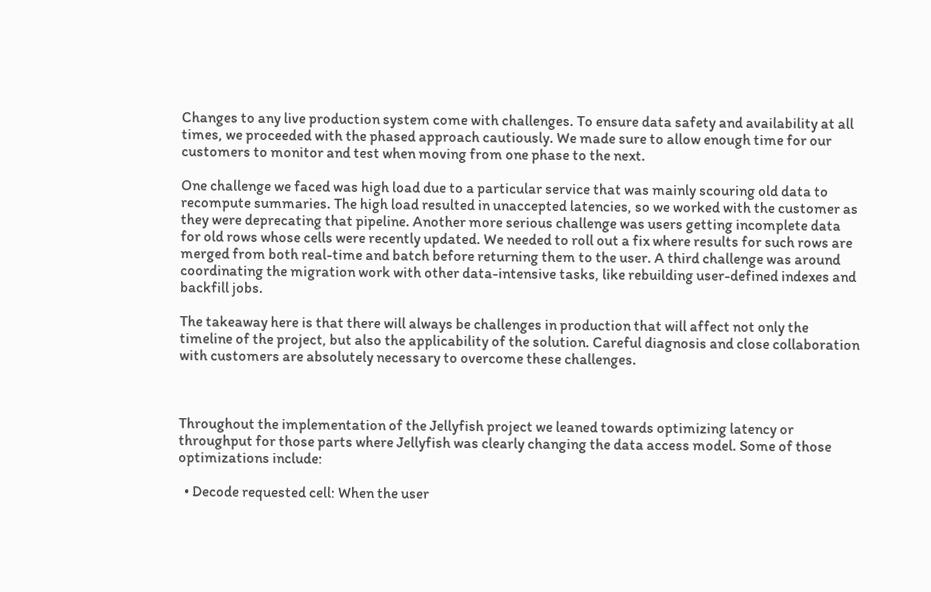Changes to any live production system come with challenges. To ensure data safety and availability at all times, we proceeded with the phased approach cautiously. We made sure to allow enough time for our customers to monitor and test when moving from one phase to the next.

One challenge we faced was high load due to a particular service that was mainly scouring old data to recompute summaries. The high load resulted in unaccepted latencies, so we worked with the customer as they were deprecating that pipeline. Another more serious challenge was users getting incomplete data for old rows whose cells were recently updated. We needed to roll out a fix where results for such rows are merged from both real-time and batch before returning them to the user. A third challenge was around coordinating the migration work with other data-intensive tasks, like rebuilding user-defined indexes and backfill jobs.

The takeaway here is that there will always be challenges in production that will affect not only the timeline of the project, but also the applicability of the solution. Careful diagnosis and close collaboration with customers are absolutely necessary to overcome these challenges.



Throughout the implementation of the Jellyfish project we leaned towards optimizing latency or throughput for those parts where Jellyfish was clearly changing the data access model. Some of those optimizations include:

  • Decode requested cell: When the user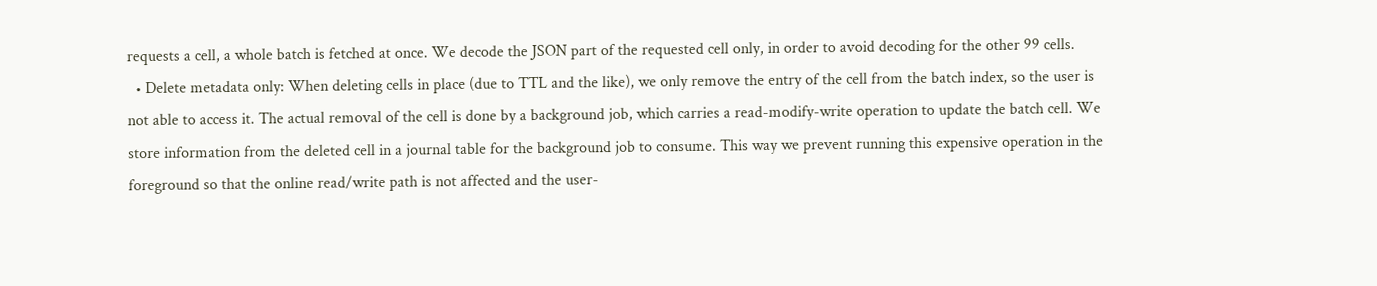requests a cell, a whole batch is fetched at once. We decode the JSON part of the requested cell only, in order to avoid decoding for the other 99 cells.
  • Delete metadata only: When deleting cells in place (due to TTL and the like), we only remove the entry of the cell from the batch index, so the user is not able to access it. The actual removal of the cell is done by a background job, which carries a read-modify-write operation to update the batch cell. We store information from the deleted cell in a journal table for the background job to consume. This way we prevent running this expensive operation in the foreground so that the online read/write path is not affected and the user-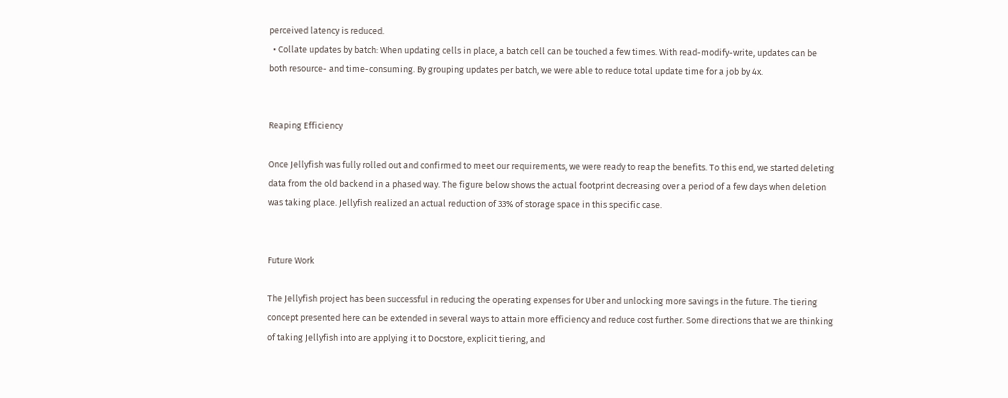perceived latency is reduced.
  • Collate updates by batch: When updating cells in place, a batch cell can be touched a few times. With read-modify-write, updates can be both resource- and time-consuming. By grouping updates per batch, we were able to reduce total update time for a job by 4x.


Reaping Efficiency

Once Jellyfish was fully rolled out and confirmed to meet our requirements, we were ready to reap the benefits. To this end, we started deleting data from the old backend in a phased way. The figure below shows the actual footprint decreasing over a period of a few days when deletion was taking place. Jellyfish realized an actual reduction of 33% of storage space in this specific case.


Future Work

The Jellyfish project has been successful in reducing the operating expenses for Uber and unlocking more savings in the future. The tiering concept presented here can be extended in several ways to attain more efficiency and reduce cost further. Some directions that we are thinking of taking Jellyfish into are applying it to Docstore, explicit tiering, and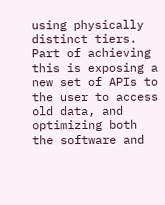using physically distinct tiers. Part of achieving this is exposing a new set of APIs to the user to access old data, and optimizing both the software and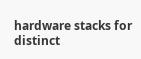hardware stacks for distinct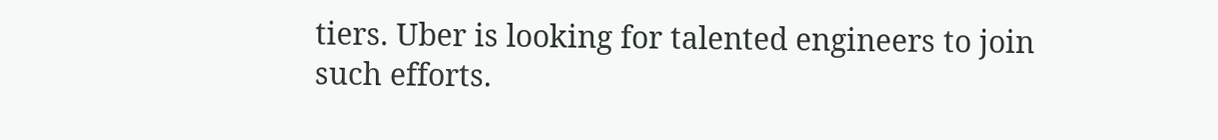tiers. Uber is looking for talented engineers to join such efforts.